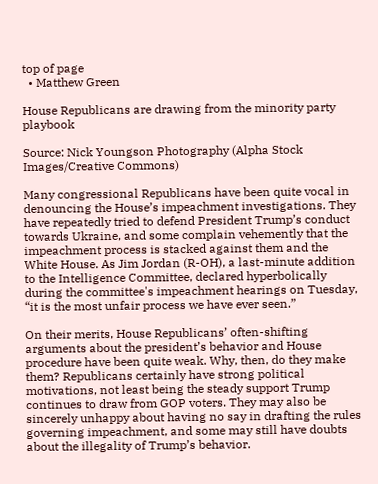top of page
  • Matthew Green

House Republicans are drawing from the minority party playbook

Source: Nick Youngson Photography (Alpha Stock Images/Creative Commons)

Many congressional Republicans have been quite vocal in denouncing the House’s impeachment investigations. They have repeatedly tried to defend President Trump’s conduct towards Ukraine, and some complain vehemently that the impeachment process is stacked against them and the White House. As Jim Jordan (R-OH), a last-minute addition to the Intelligence Committee, declared hyperbolically during the committee's impeachment hearings on Tuesday, “it is the most unfair process we have ever seen.”

On their merits, House Republicans’ often-shifting arguments about the president’s behavior and House procedure have been quite weak. Why, then, do they make them? Republicans certainly have strong political motivations, not least being the steady support Trump continues to draw from GOP voters. They may also be sincerely unhappy about having no say in drafting the rules governing impeachment, and some may still have doubts about the illegality of Trump’s behavior.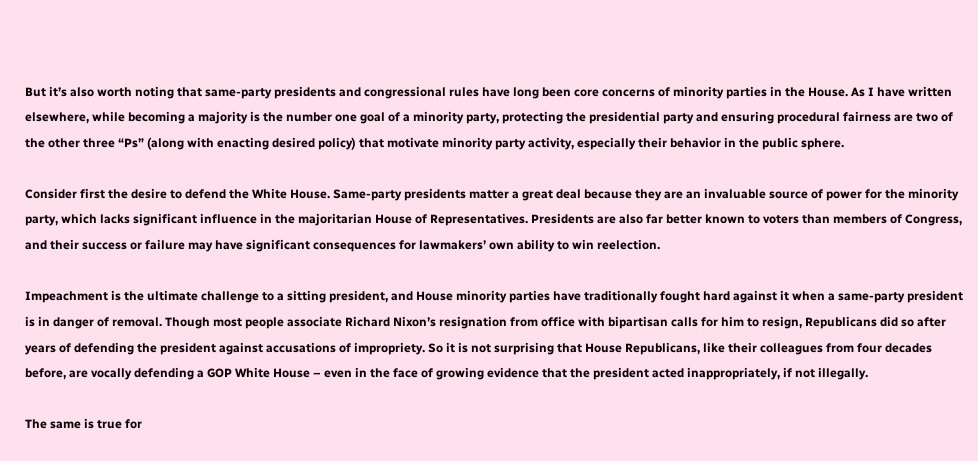But it’s also worth noting that same-party presidents and congressional rules have long been core concerns of minority parties in the House. As I have written elsewhere, while becoming a majority is the number one goal of a minority party, protecting the presidential party and ensuring procedural fairness are two of the other three “Ps” (along with enacting desired policy) that motivate minority party activity, especially their behavior in the public sphere.

Consider first the desire to defend the White House. Same-party presidents matter a great deal because they are an invaluable source of power for the minority party, which lacks significant influence in the majoritarian House of Representatives. Presidents are also far better known to voters than members of Congress, and their success or failure may have significant consequences for lawmakers’ own ability to win reelection.

Impeachment is the ultimate challenge to a sitting president, and House minority parties have traditionally fought hard against it when a same-party president is in danger of removal. Though most people associate Richard Nixon’s resignation from office with bipartisan calls for him to resign, Republicans did so after years of defending the president against accusations of impropriety. So it is not surprising that House Republicans, like their colleagues from four decades before, are vocally defending a GOP White House – even in the face of growing evidence that the president acted inappropriately, if not illegally.

The same is true for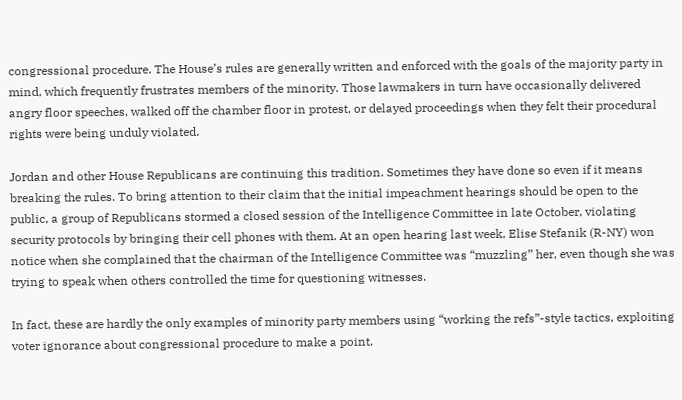congressional procedure. The House’s rules are generally written and enforced with the goals of the majority party in mind, which frequently frustrates members of the minority. Those lawmakers in turn have occasionally delivered angry floor speeches, walked off the chamber floor in protest, or delayed proceedings when they felt their procedural rights were being unduly violated.

Jordan and other House Republicans are continuing this tradition. Sometimes they have done so even if it means breaking the rules. To bring attention to their claim that the initial impeachment hearings should be open to the public, a group of Republicans stormed a closed session of the Intelligence Committee in late October, violating security protocols by bringing their cell phones with them. At an open hearing last week, Elise Stefanik (R-NY) won notice when she complained that the chairman of the Intelligence Committee was “muzzling” her, even though she was trying to speak when others controlled the time for questioning witnesses.

In fact, these are hardly the only examples of minority party members using “working the refs”-style tactics, exploiting voter ignorance about congressional procedure to make a point.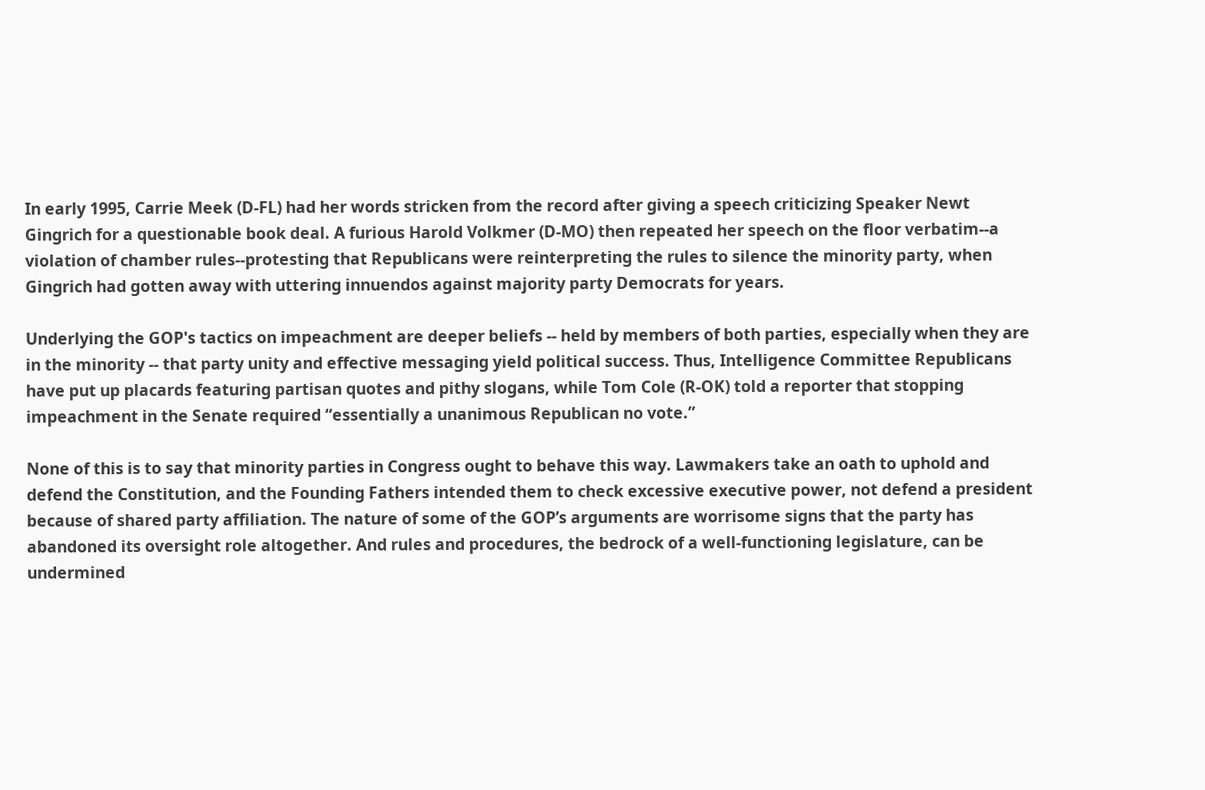In early 1995, Carrie Meek (D-FL) had her words stricken from the record after giving a speech criticizing Speaker Newt Gingrich for a questionable book deal. A furious Harold Volkmer (D-MO) then repeated her speech on the floor verbatim--a violation of chamber rules--protesting that Republicans were reinterpreting the rules to silence the minority party, when Gingrich had gotten away with uttering innuendos against majority party Democrats for years.

Underlying the GOP's tactics on impeachment are deeper beliefs -- held by members of both parties, especially when they are in the minority -- that party unity and effective messaging yield political success. Thus, Intelligence Committee Republicans have put up placards featuring partisan quotes and pithy slogans, while Tom Cole (R-OK) told a reporter that stopping impeachment in the Senate required “essentially a unanimous Republican no vote.”

None of this is to say that minority parties in Congress ought to behave this way. Lawmakers take an oath to uphold and defend the Constitution, and the Founding Fathers intended them to check excessive executive power, not defend a president because of shared party affiliation. The nature of some of the GOP’s arguments are worrisome signs that the party has abandoned its oversight role altogether. And rules and procedures, the bedrock of a well-functioning legislature, can be undermined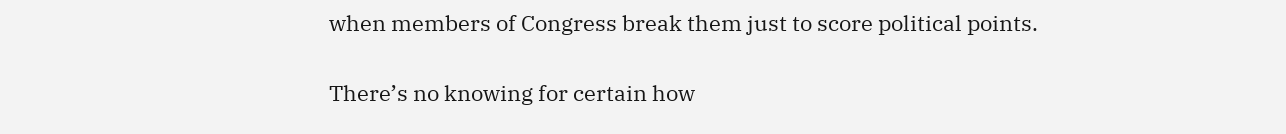when members of Congress break them just to score political points.

There’s no knowing for certain how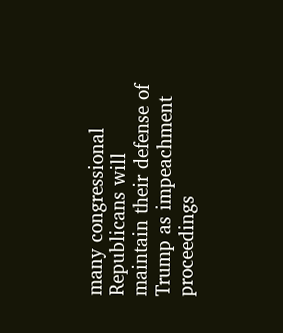many congressional Republicans will maintain their defense of Trump as impeachment proceedings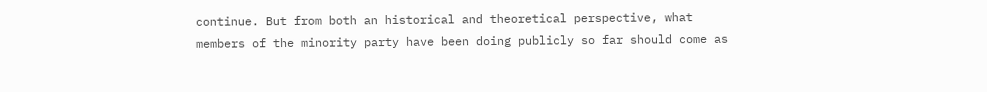continue. But from both an historical and theoretical perspective, what members of the minority party have been doing publicly so far should come as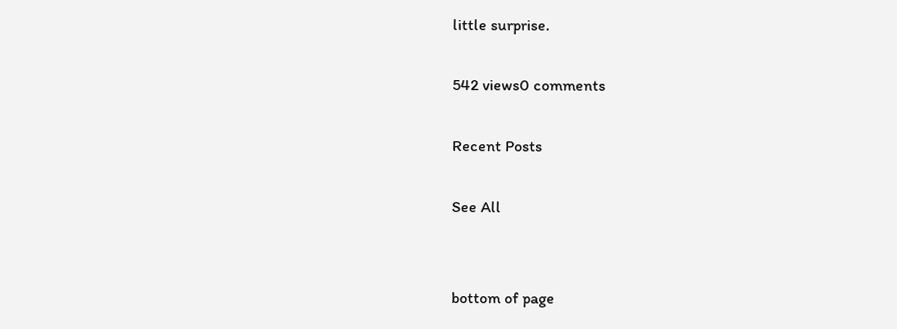little surprise.

542 views0 comments

Recent Posts

See All


bottom of page